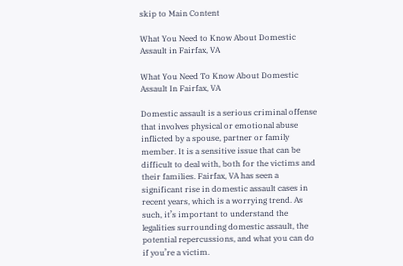skip to Main Content

What You Need to Know About Domestic Assault in Fairfax, VA

What You Need To Know About Domestic Assault In Fairfax, VA

Domestic assault is a serious criminal offense that involves physical or emotional abuse inflicted by a spouse, partner or family member. It is a sensitive issue that can be difficult to deal with, both for the victims and their families. Fairfax, VA has seen a significant rise in domestic assault cases in recent years, which is a worrying trend. As such, it’s important to understand the legalities surrounding domestic assault, the potential repercussions, and what you can do if you’re a victim.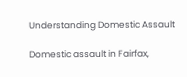Understanding Domestic Assault

Domestic assault in Fairfax,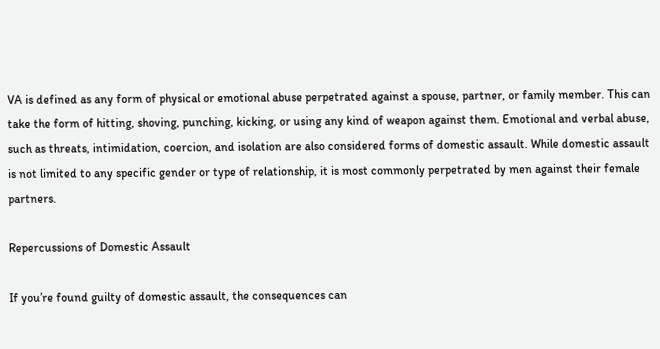VA is defined as any form of physical or emotional abuse perpetrated against a spouse, partner, or family member. This can take the form of hitting, shoving, punching, kicking, or using any kind of weapon against them. Emotional and verbal abuse, such as threats, intimidation, coercion, and isolation are also considered forms of domestic assault. While domestic assault is not limited to any specific gender or type of relationship, it is most commonly perpetrated by men against their female partners.

Repercussions of Domestic Assault

If you’re found guilty of domestic assault, the consequences can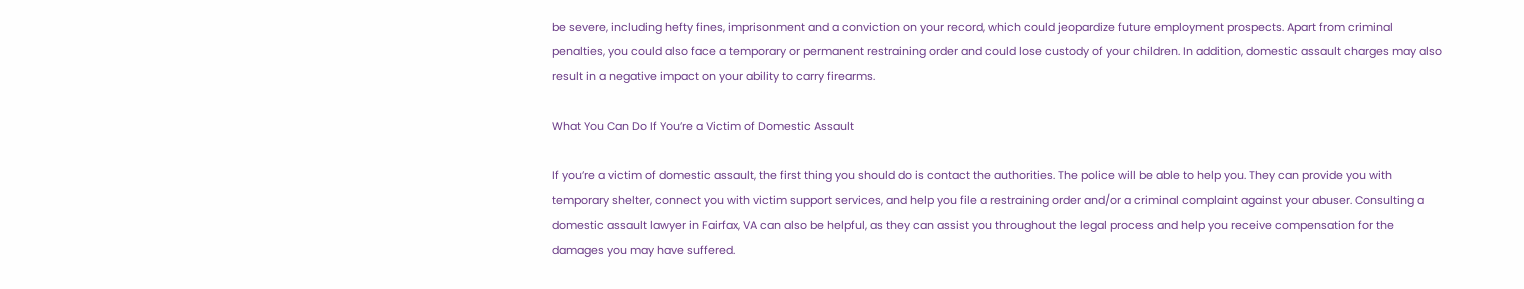be severe, including hefty fines, imprisonment and a conviction on your record, which could jeopardize future employment prospects. Apart from criminal penalties, you could also face a temporary or permanent restraining order and could lose custody of your children. In addition, domestic assault charges may also result in a negative impact on your ability to carry firearms.

What You Can Do If You’re a Victim of Domestic Assault

If you’re a victim of domestic assault, the first thing you should do is contact the authorities. The police will be able to help you. They can provide you with temporary shelter, connect you with victim support services, and help you file a restraining order and/or a criminal complaint against your abuser. Consulting a domestic assault lawyer in Fairfax, VA can also be helpful, as they can assist you throughout the legal process and help you receive compensation for the damages you may have suffered.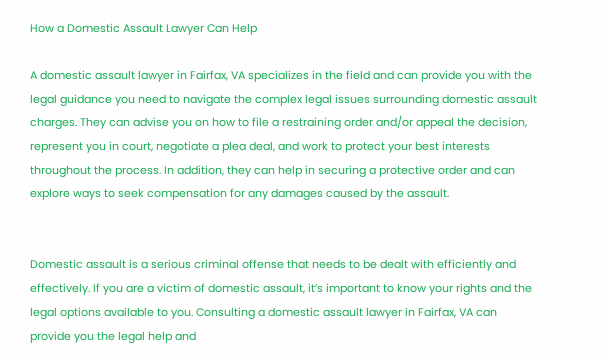How a Domestic Assault Lawyer Can Help

A domestic assault lawyer in Fairfax, VA specializes in the field and can provide you with the legal guidance you need to navigate the complex legal issues surrounding domestic assault charges. They can advise you on how to file a restraining order and/or appeal the decision, represent you in court, negotiate a plea deal, and work to protect your best interests throughout the process. In addition, they can help in securing a protective order and can explore ways to seek compensation for any damages caused by the assault.


Domestic assault is a serious criminal offense that needs to be dealt with efficiently and effectively. If you are a victim of domestic assault, it’s important to know your rights and the legal options available to you. Consulting a domestic assault lawyer in Fairfax, VA can provide you the legal help and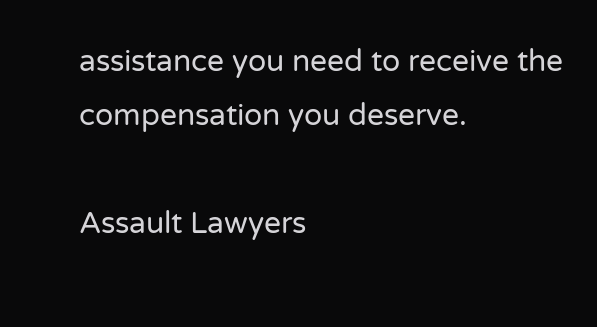assistance you need to receive the compensation you deserve.

Assault Lawyers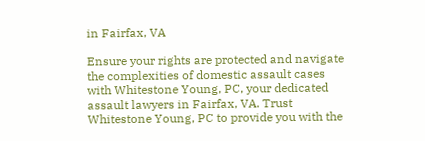in Fairfax, VA

Ensure your rights are protected and navigate the complexities of domestic assault cases with Whitestone Young, PC, your dedicated assault lawyers in Fairfax, VA. Trust Whitestone Young, PC to provide you with the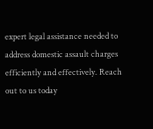expert legal assistance needed to address domestic assault charges efficiently and effectively. Reach out to us today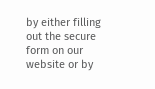by either filling out the secure form on our website or by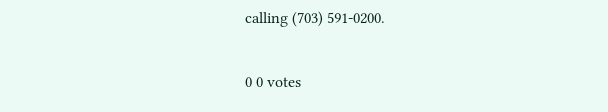calling (703) 591-0200.

0 0 votes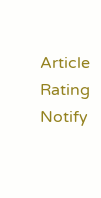Article Rating
Notify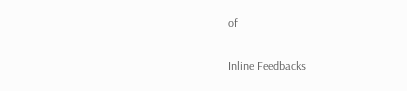of

Inline Feedbacks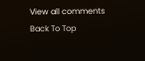View all comments
Back To Top